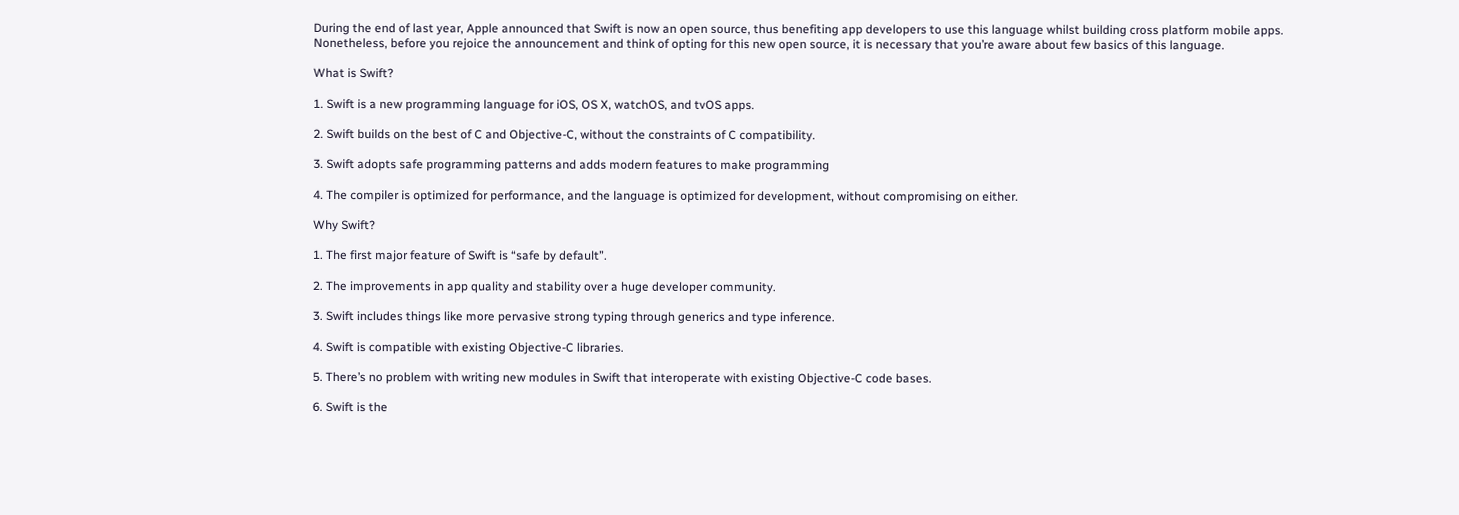During the end of last year, Apple announced that Swift is now an open source, thus benefiting app developers to use this language whilst building cross platform mobile apps. Nonetheless, before you rejoice the announcement and think of opting for this new open source, it is necessary that you’re aware about few basics of this language.

What is Swift?

1. Swift is a new programming language for iOS, OS X, watchOS, and tvOS apps.

2. Swift builds on the best of C and Objective-C, without the constraints of C compatibility.

3. Swift adopts safe programming patterns and adds modern features to make programming

4. The compiler is optimized for performance, and the language is optimized for development, without compromising on either.

Why Swift?

1. The first major feature of Swift is “safe by default”.

2. The improvements in app quality and stability over a huge developer community.

3. Swift includes things like more pervasive strong typing through generics and type inference.

4. Swift is compatible with existing Objective-C libraries.

5. There’s no problem with writing new modules in Swift that interoperate with existing Objective-C code bases.

6. Swift is the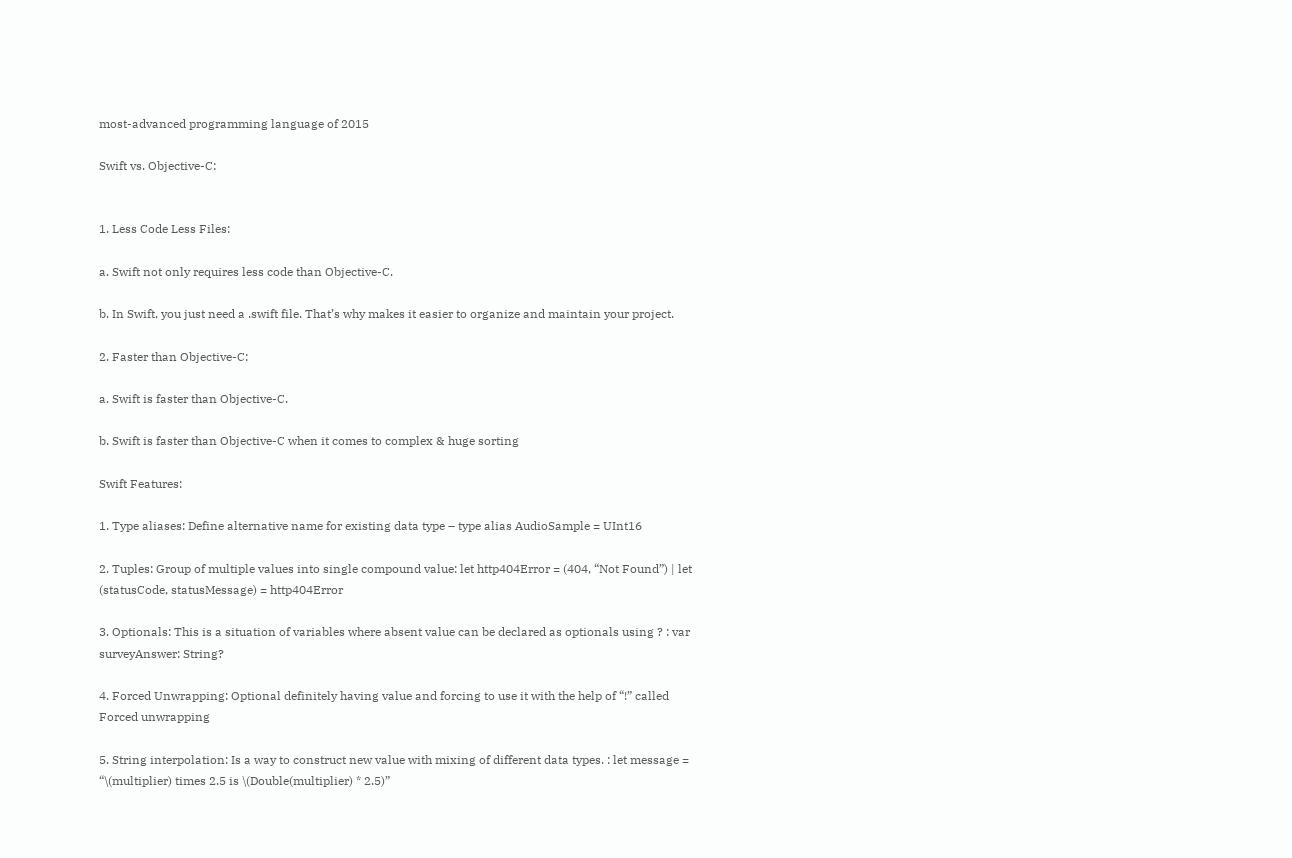most-advanced programming language of 2015

Swift vs. Objective-C:


1. Less Code Less Files:

a. Swift not only requires less code than Objective-C.

b. In Swift, you just need a .swift file. That’s why makes it easier to organize and maintain your project.

2. Faster than Objective-C:

a. Swift is faster than Objective-C.

b. Swift is faster than Objective-C when it comes to complex & huge sorting

Swift Features:

1. Type aliases: Define alternative name for existing data type – type alias AudioSample = UInt16

2. Tuples: Group of multiple values into single compound value: let http404Error = (404, “Not Found”) | let (statusCode, statusMessage) = http404Error

3. Optionals: This is a situation of variables where absent value can be declared as optionals using ? : var surveyAnswer: String?

4. Forced Unwrapping: Optional definitely having value and forcing to use it with the help of “!” called Forced unwrapping

5. String interpolation: Is a way to construct new value with mixing of different data types. : let message = “\(multiplier) times 2.5 is \(Double(multiplier) * 2.5)”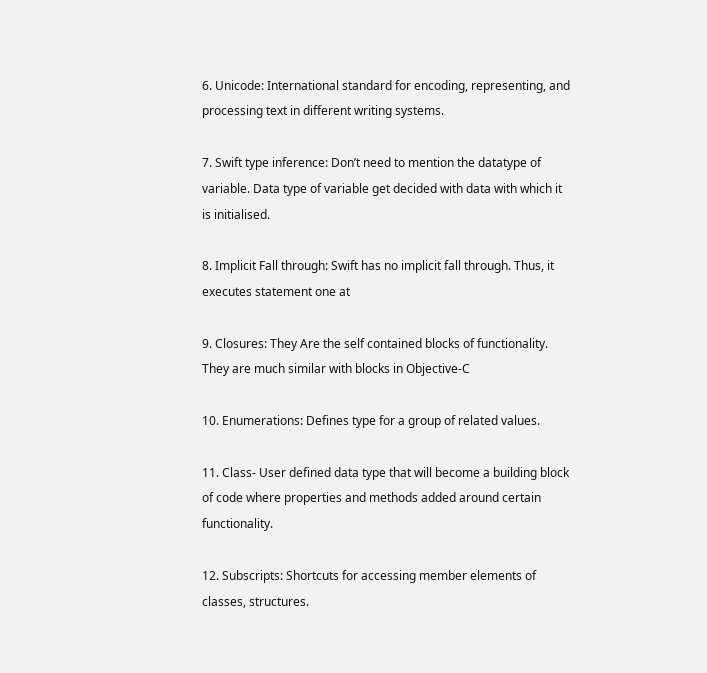6. Unicode: International standard for encoding, representing, and processing text in different writing systems.

7. Swift type inference: Don’t need to mention the datatype of variable. Data type of variable get decided with data with which it is initialised.

8. Implicit Fall through: Swift has no implicit fall through. Thus, it executes statement one at

9. Closures: They Are the self contained blocks of functionality. They are much similar with blocks in Objective-C

10. Enumerations: Defines type for a group of related values.

11. Class- User defined data type that will become a building block of code where properties and methods added around certain functionality.

12. Subscripts: Shortcuts for accessing member elements of classes, structures.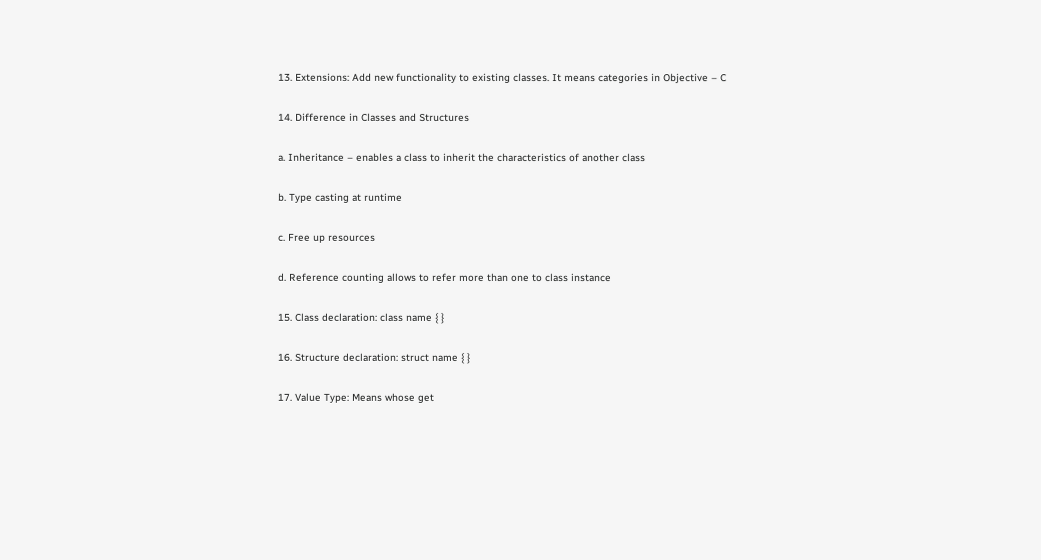13. Extensions: Add new functionality to existing classes. It means categories in Objective – C

14. Difference in Classes and Structures

a. Inheritance – enables a class to inherit the characteristics of another class

b. Type casting at runtime

c. Free up resources

d. Reference counting allows to refer more than one to class instance

15. Class declaration: class name { }

16. Structure declaration: struct name { }

17. Value Type: Means whose get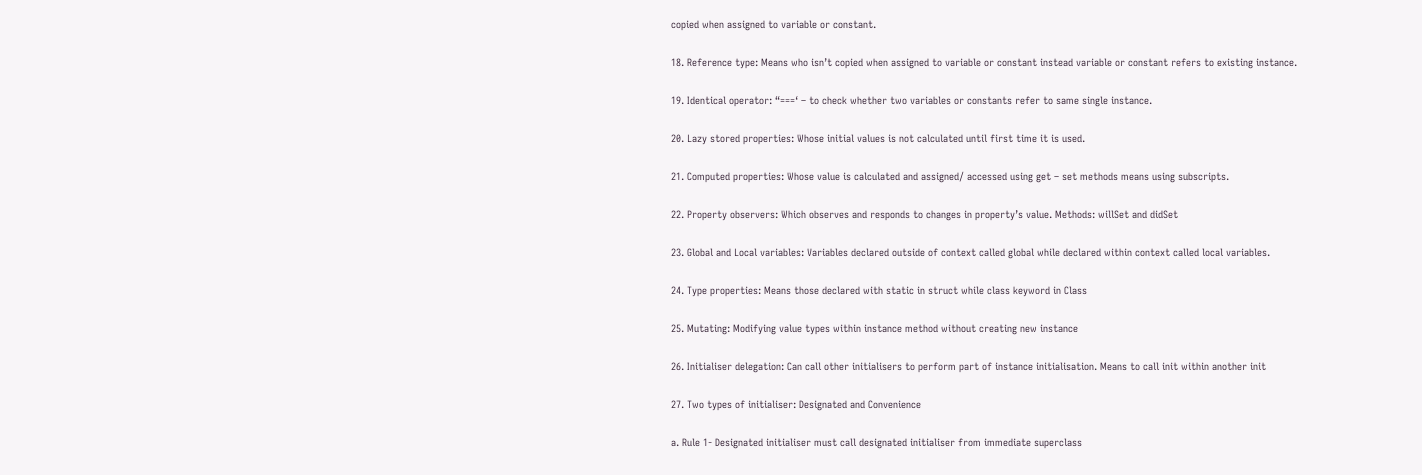copied when assigned to variable or constant.

18. Reference type: Means who isn’t copied when assigned to variable or constant instead variable or constant refers to existing instance.

19. Identical operator: “===‘ – to check whether two variables or constants refer to same single instance.

20. Lazy stored properties: Whose initial values is not calculated until first time it is used.

21. Computed properties: Whose value is calculated and assigned/ accessed using get – set methods means using subscripts.

22. Property observers: Which observes and responds to changes in property’s value. Methods: willSet and didSet

23. Global and Local variables: Variables declared outside of context called global while declared within context called local variables.

24. Type properties: Means those declared with static in struct while class keyword in Class

25. Mutating: Modifying value types within instance method without creating new instance

26. Initialiser delegation: Can call other initialisers to perform part of instance initialisation. Means to call init within another init

27. Two types of initialiser: Designated and Convenience

a. Rule 1- Designated initialiser must call designated initialiser from immediate superclass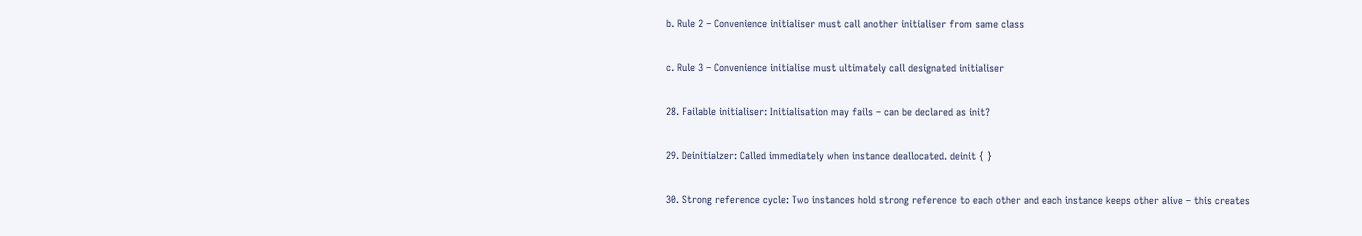b. Rule 2 – Convenience initialiser must call another initialiser from same class

c. Rule 3 – Convenience initialise must ultimately call designated initialiser

28. Failable initialiser: Initialisation may fails – can be declared as init?

29. Deinitialzer: Called immediately when instance deallocated. deinit { }

30. Strong reference cycle: Two instances hold strong reference to each other and each instance keeps other alive – this creates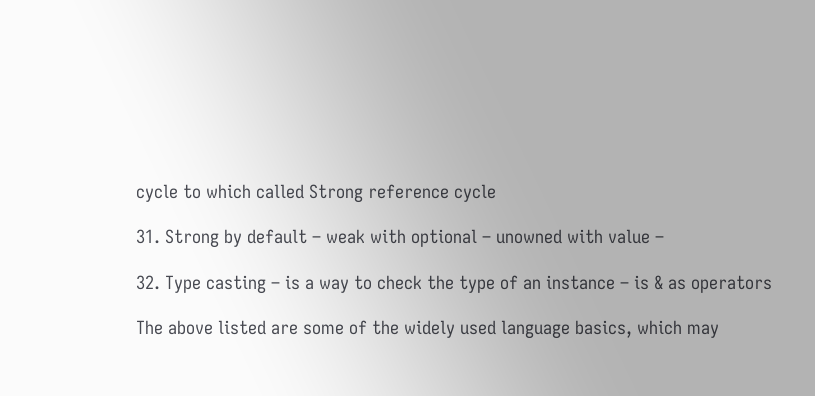cycle to which called Strong reference cycle

31. Strong by default – weak with optional – unowned with value –

32. Type casting – is a way to check the type of an instance – is & as operators

The above listed are some of the widely used language basics, which may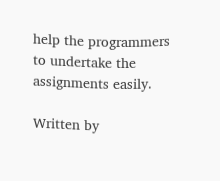help the programmers to undertake the assignments easily.

Written by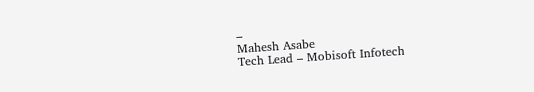–
Mahesh Asabe
Tech Lead – Mobisoft Infotech